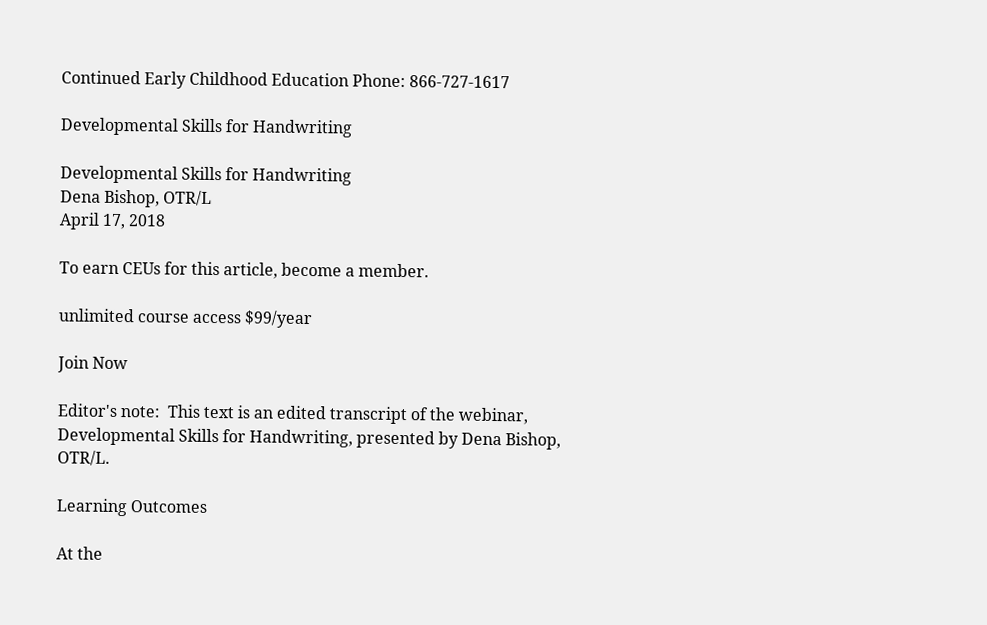Continued Early Childhood Education Phone: 866-727-1617

Developmental Skills for Handwriting

Developmental Skills for Handwriting
Dena Bishop, OTR/L
April 17, 2018

To earn CEUs for this article, become a member.

unlimited course access $99/year

Join Now

Editor's note:  This text is an edited transcript of the webinar, Developmental Skills for Handwriting, presented by Dena Bishop, OTR/L.

Learning Outcomes

At the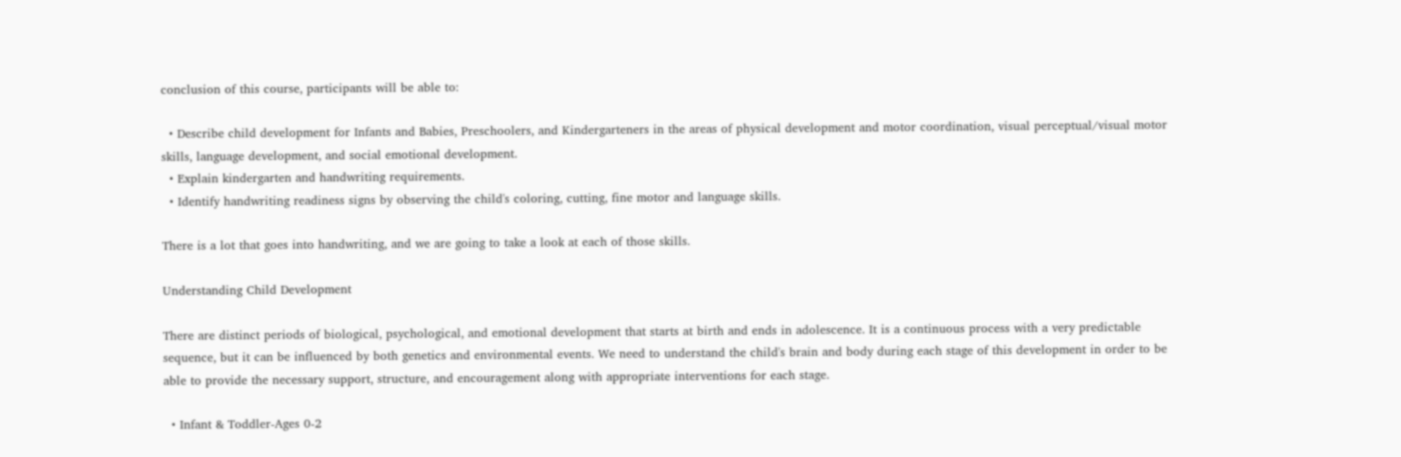conclusion of this course, participants will be able to:

  • Describe child development for Infants and Babies, Preschoolers, and Kindergarteners in the areas of physical development and motor coordination, visual perceptual/visual motor skills, language development, and social emotional development.
  • Explain kindergarten and handwriting requirements.
  • Identify handwriting readiness signs by observing the child's coloring, cutting, fine motor and language skills.

There is a lot that goes into handwriting, and we are going to take a look at each of those skills.

Understanding Child Development

There are distinct periods of biological, psychological, and emotional development that starts at birth and ends in adolescence. It is a continuous process with a very predictable sequence, but it can be influenced by both genetics and environmental events. We need to understand the child's brain and body during each stage of this development in order to be able to provide the necessary support, structure, and encouragement along with appropriate interventions for each stage.

  • Infant & Toddler-Ages 0-2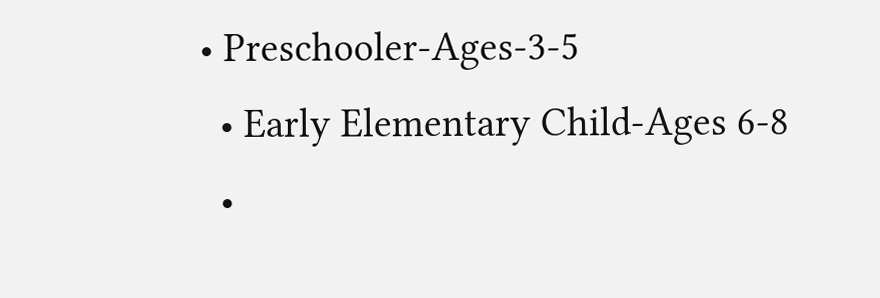• Preschooler-Ages-3-5
  • Early Elementary Child-Ages 6-8
  •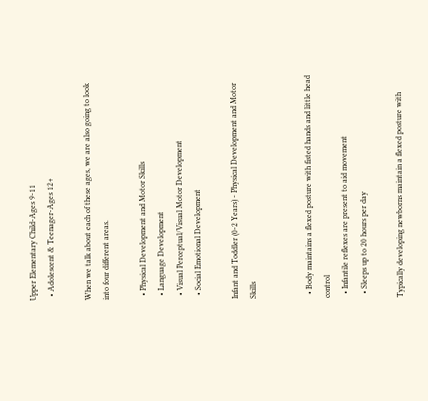Upper Elementary Child-Ages 9-11
  • Adolescent & Teenager-Ages 12+

When we talk about each of these ages, we are also going to look into four different areas.

  • Physical Development and Motor Skills
  • Language Development
  • Visual Perceptual/Visual Motor Development
  • Social Emotional Development

Infant and Toddler (0-2 Years) - Physical Development and Motor Skills


  • Body maintains a flexed posture with fisted hands and little head control
  • Infantile reflexes are present to aid movement
  • Sleeps up to 20 hours per day

Typically developing newborns maintain a flexed posture with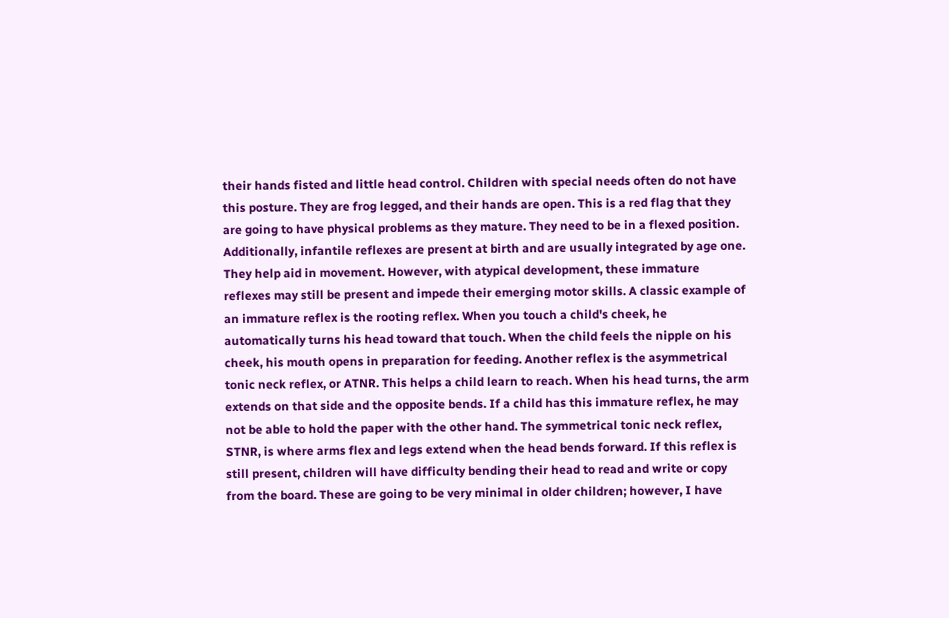their hands fisted and little head control. Children with special needs often do not have this posture. They are frog legged, and their hands are open. This is a red flag that they are going to have physical problems as they mature. They need to be in a flexed position. Additionally, infantile reflexes are present at birth and are usually integrated by age one. They help aid in movement. However, with atypical development, these immature reflexes may still be present and impede their emerging motor skills. A classic example of an immature reflex is the rooting reflex. When you touch a child's cheek, he automatically turns his head toward that touch. When the child feels the nipple on his cheek, his mouth opens in preparation for feeding. Another reflex is the asymmetrical tonic neck reflex, or ATNR. This helps a child learn to reach. When his head turns, the arm extends on that side and the opposite bends. If a child has this immature reflex, he may not be able to hold the paper with the other hand. The symmetrical tonic neck reflex, STNR, is where arms flex and legs extend when the head bends forward. If this reflex is still present, children will have difficulty bending their head to read and write or copy from the board. These are going to be very minimal in older children; however, I have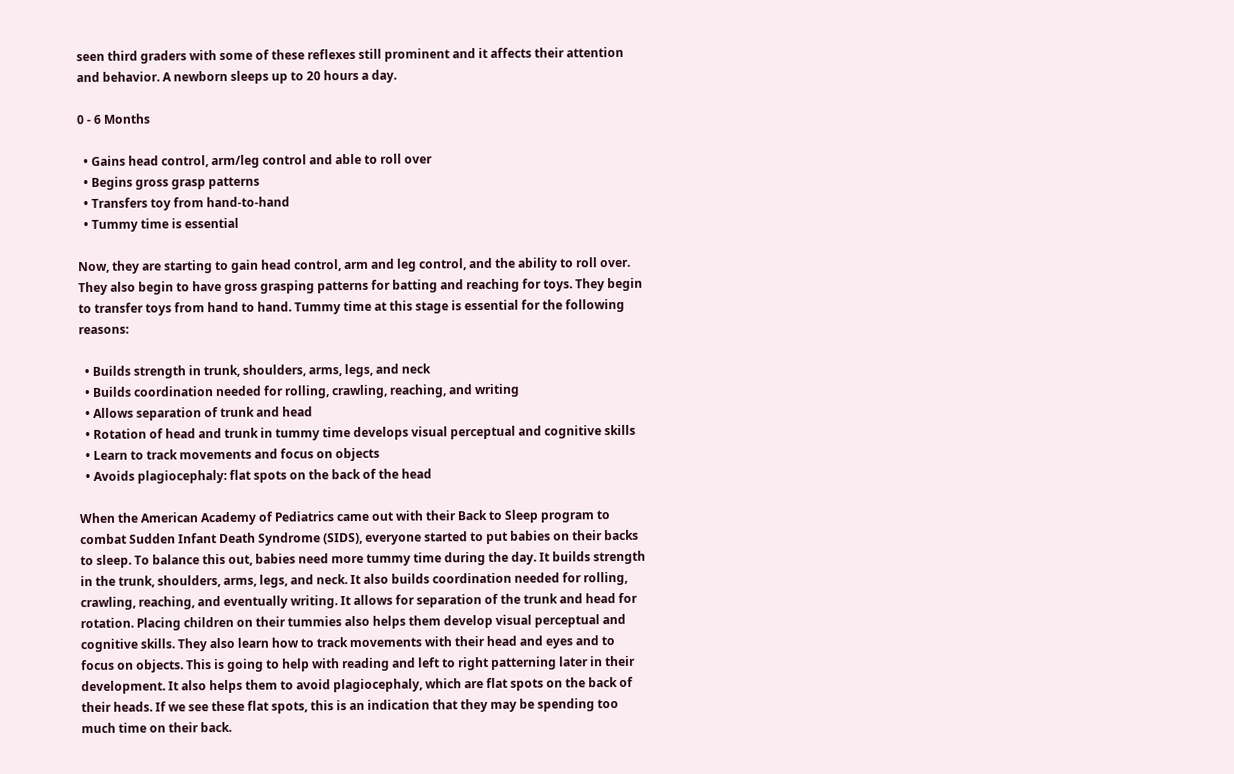seen third graders with some of these reflexes still prominent and it affects their attention and behavior. A newborn sleeps up to 20 hours a day.

0 - 6 Months

  • Gains head control, arm/leg control and able to roll over
  • Begins gross grasp patterns
  • Transfers toy from hand-to-hand
  • Tummy time is essential

Now, they are starting to gain head control, arm and leg control, and the ability to roll over. They also begin to have gross grasping patterns for batting and reaching for toys. They begin to transfer toys from hand to hand. Tummy time at this stage is essential for the following reasons:

  • Builds strength in trunk, shoulders, arms, legs, and neck
  • Builds coordination needed for rolling, crawling, reaching, and writing
  • Allows separation of trunk and head
  • Rotation of head and trunk in tummy time develops visual perceptual and cognitive skills
  • Learn to track movements and focus on objects
  • Avoids plagiocephaly: flat spots on the back of the head

When the American Academy of Pediatrics came out with their Back to Sleep program to combat Sudden Infant Death Syndrome (SIDS), everyone started to put babies on their backs to sleep. To balance this out, babies need more tummy time during the day. It builds strength in the trunk, shoulders, arms, legs, and neck. It also builds coordination needed for rolling, crawling, reaching, and eventually writing. It allows for separation of the trunk and head for rotation. Placing children on their tummies also helps them develop visual perceptual and cognitive skills. They also learn how to track movements with their head and eyes and to focus on objects. This is going to help with reading and left to right patterning later in their development. It also helps them to avoid plagiocephaly, which are flat spots on the back of their heads. If we see these flat spots, this is an indication that they may be spending too much time on their back.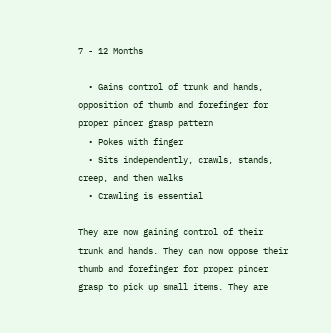7 - 12 Months

  • Gains control of trunk and hands, opposition of thumb and forefinger for proper pincer grasp pattern
  • Pokes with finger
  • Sits independently, crawls, stands, creep, and then walks
  • Crawling is essential

They are now gaining control of their trunk and hands. They can now oppose their thumb and forefinger for proper pincer grasp to pick up small items. They are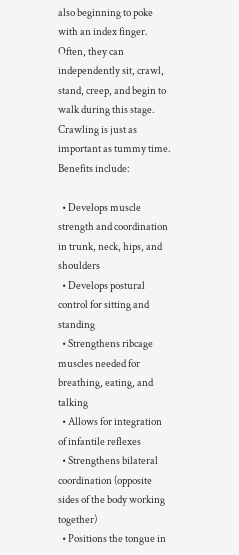also beginning to poke with an index finger. Often, they can independently sit, crawl, stand, creep, and begin to walk during this stage. Crawling is just as important as tummy time.  Benefits include:

  • Develops muscle strength and coordination in trunk, neck, hips, and shoulders
  • Develops postural control for sitting and standing
  • Strengthens ribcage muscles needed for breathing, eating, and talking
  • Allows for integration of infantile reflexes
  • Strengthens bilateral coordination (opposite sides of the body working together)
  • Positions the tongue in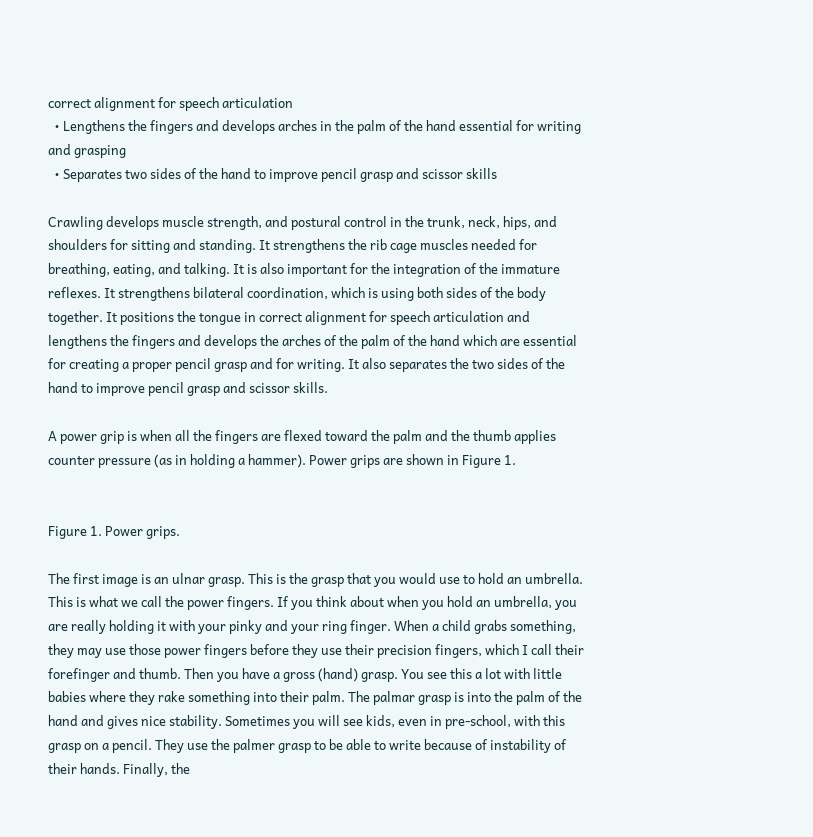correct alignment for speech articulation
  • Lengthens the fingers and develops arches in the palm of the hand essential for writing and grasping
  • Separates two sides of the hand to improve pencil grasp and scissor skills

Crawling develops muscle strength, and postural control in the trunk, neck, hips, and shoulders for sitting and standing. It strengthens the rib cage muscles needed for breathing, eating, and talking. It is also important for the integration of the immature reflexes. It strengthens bilateral coordination, which is using both sides of the body together. It positions the tongue in correct alignment for speech articulation and lengthens the fingers and develops the arches of the palm of the hand which are essential for creating a proper pencil grasp and for writing. It also separates the two sides of the hand to improve pencil grasp and scissor skills.

A power grip is when all the fingers are flexed toward the palm and the thumb applies counter pressure (as in holding a hammer). Power grips are shown in Figure 1.


Figure 1. Power grips.

The first image is an ulnar grasp. This is the grasp that you would use to hold an umbrella. This is what we call the power fingers. If you think about when you hold an umbrella, you are really holding it with your pinky and your ring finger. When a child grabs something, they may use those power fingers before they use their precision fingers, which I call their forefinger and thumb. Then you have a gross (hand) grasp. You see this a lot with little babies where they rake something into their palm. The palmar grasp is into the palm of the hand and gives nice stability. Sometimes you will see kids, even in pre-school, with this grasp on a pencil. They use the palmer grasp to be able to write because of instability of their hands. Finally, the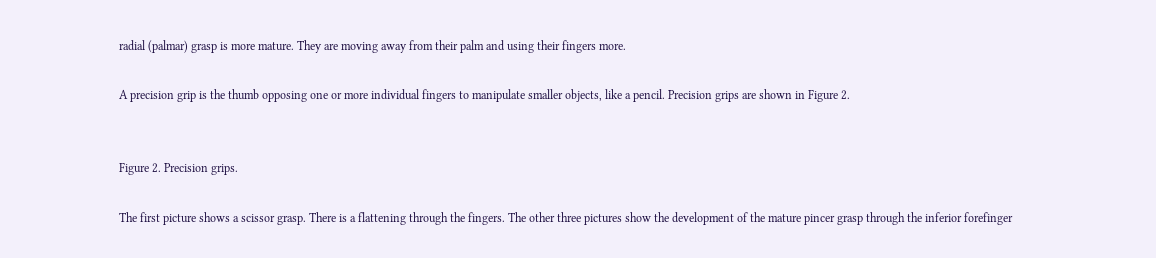radial (palmar) grasp is more mature. They are moving away from their palm and using their fingers more.

A precision grip is the thumb opposing one or more individual fingers to manipulate smaller objects, like a pencil. Precision grips are shown in Figure 2.


Figure 2. Precision grips.

The first picture shows a scissor grasp. There is a flattening through the fingers. The other three pictures show the development of the mature pincer grasp through the inferior forefinger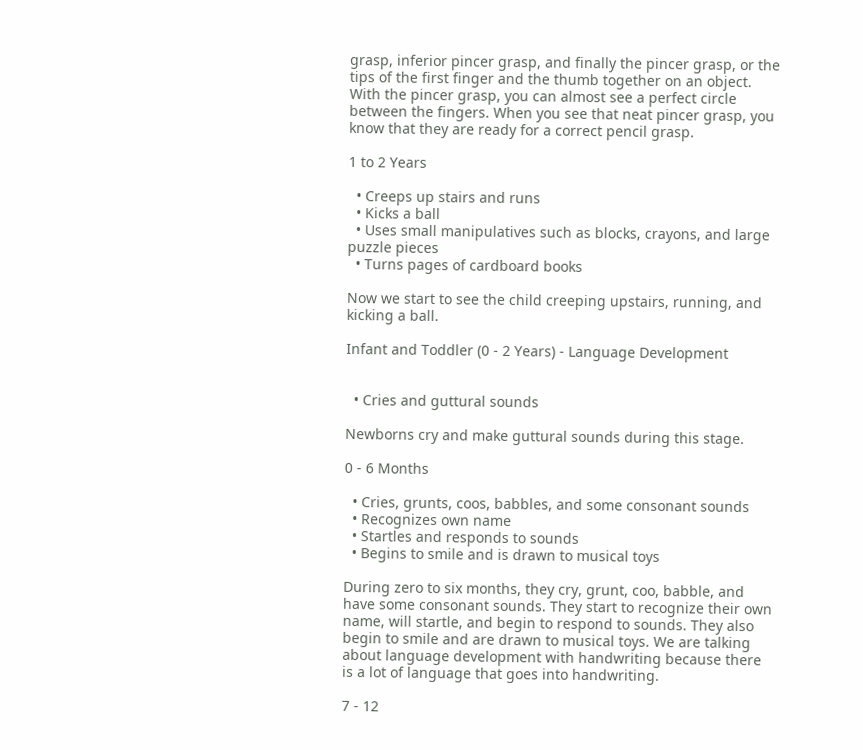grasp, inferior pincer grasp, and finally the pincer grasp, or the tips of the first finger and the thumb together on an object. With the pincer grasp, you can almost see a perfect circle between the fingers. When you see that neat pincer grasp, you know that they are ready for a correct pencil grasp.

1 to 2 Years

  • Creeps up stairs and runs
  • Kicks a ball
  • Uses small manipulatives such as blocks, crayons, and large puzzle pieces
  • Turns pages of cardboard books

Now we start to see the child creeping upstairs, running, and kicking a ball.

Infant and Toddler (0 - 2 Years) - Language Development


  • Cries and guttural sounds

Newborns cry and make guttural sounds during this stage.

0 - 6 Months

  • Cries, grunts, coos, babbles, and some consonant sounds
  • Recognizes own name
  • Startles and responds to sounds
  • Begins to smile and is drawn to musical toys

During zero to six months, they cry, grunt, coo, babble, and have some consonant sounds. They start to recognize their own name, will startle, and begin to respond to sounds. They also begin to smile and are drawn to musical toys. We are talking about language development with handwriting because there is a lot of language that goes into handwriting.

7 - 12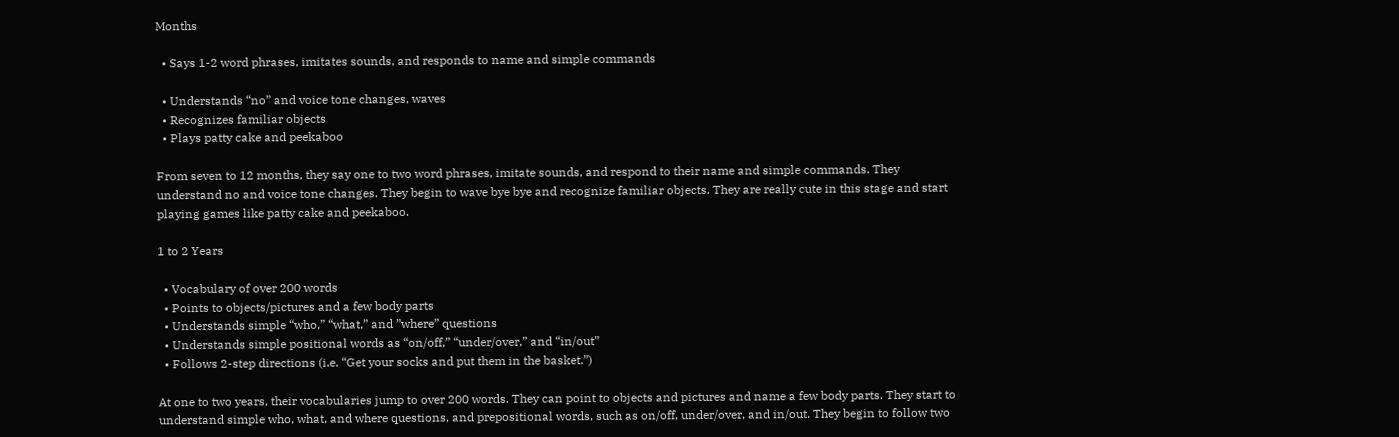Months

  • Says 1-2 word phrases, imitates sounds, and responds to name and simple commands

  • Understands “no” and voice tone changes, waves
  • Recognizes familiar objects
  • Plays patty cake and peekaboo

From seven to 12 months, they say one to two word phrases, imitate sounds, and respond to their name and simple commands. They understand no and voice tone changes. They begin to wave bye bye and recognize familiar objects. They are really cute in this stage and start playing games like patty cake and peekaboo.

1 to 2 Years

  • Vocabulary of over 200 words
  • Points to objects/pictures and a few body parts
  • Understands simple “who,” “what,” and ”where” questions
  • Understands simple positional words as “on/off,” “under/over,” and “in/out”
  • Follows 2-step directions (i.e. “Get your socks and put them in the basket.”)

At one to two years, their vocabularies jump to over 200 words. They can point to objects and pictures and name a few body parts. They start to understand simple who, what, and where questions, and prepositional words, such as on/off, under/over, and in/out. They begin to follow two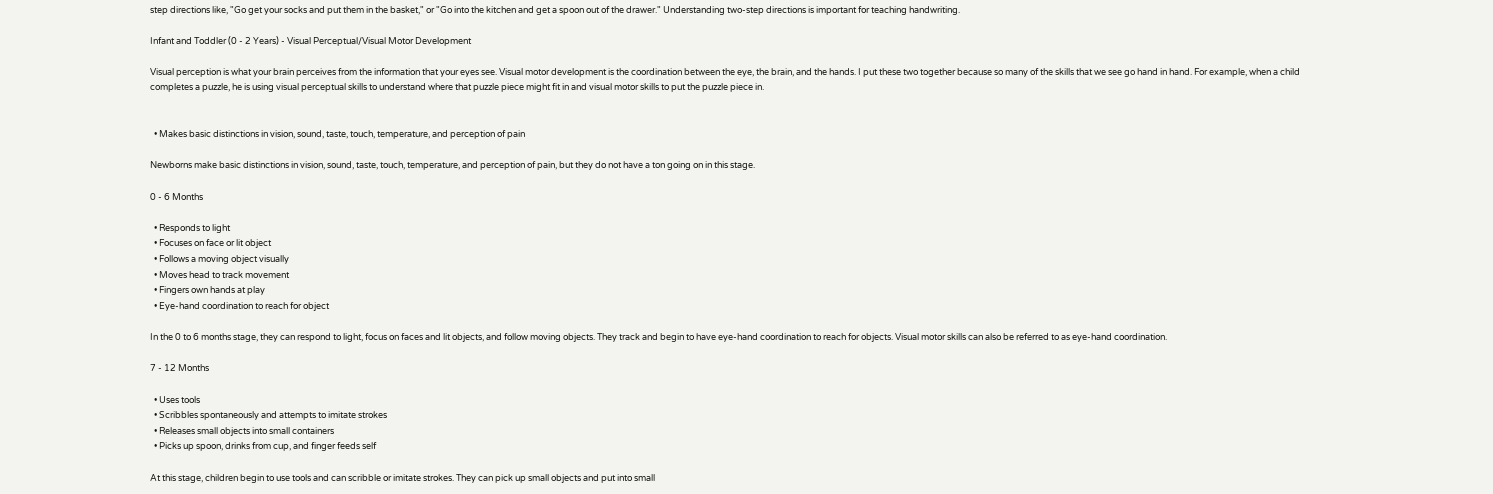step directions like, "Go get your socks and put them in the basket," or "Go into the kitchen and get a spoon out of the drawer." Understanding two-step directions is important for teaching handwriting.

Infant and Toddler (0 - 2 Years) - Visual Perceptual/Visual Motor Development

Visual perception is what your brain perceives from the information that your eyes see. Visual motor development is the coordination between the eye, the brain, and the hands. I put these two together because so many of the skills that we see go hand in hand. For example, when a child completes a puzzle, he is using visual perceptual skills to understand where that puzzle piece might fit in and visual motor skills to put the puzzle piece in.


  • Makes basic distinctions in vision, sound, taste, touch, temperature, and perception of pain

Newborns make basic distinctions in vision, sound, taste, touch, temperature, and perception of pain, but they do not have a ton going on in this stage.

0 - 6 Months

  • Responds to light
  • Focuses on face or lit object
  • Follows a moving object visually
  • Moves head to track movement
  • Fingers own hands at play
  • Eye-hand coordination to reach for object

In the 0 to 6 months stage, they can respond to light, focus on faces and lit objects, and follow moving objects. They track and begin to have eye-hand coordination to reach for objects. Visual motor skills can also be referred to as eye-hand coordination.

7 - 12 Months

  • Uses tools
  • Scribbles spontaneously and attempts to imitate strokes
  • Releases small objects into small containers
  • Picks up spoon, drinks from cup, and finger feeds self

At this stage, children begin to use tools and can scribble or imitate strokes. They can pick up small objects and put into small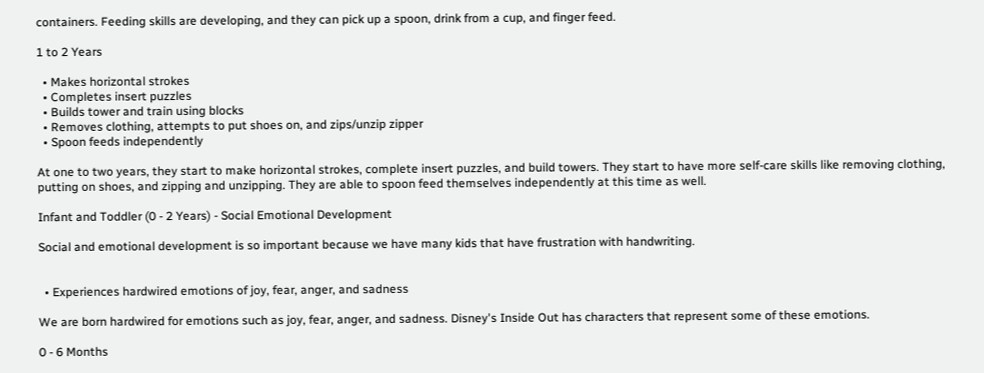containers. Feeding skills are developing, and they can pick up a spoon, drink from a cup, and finger feed.

1 to 2 Years

  • Makes horizontal strokes
  • Completes insert puzzles
  • Builds tower and train using blocks
  • Removes clothing, attempts to put shoes on, and zips/unzip zipper
  • Spoon feeds independently

At one to two years, they start to make horizontal strokes, complete insert puzzles, and build towers. They start to have more self-care skills like removing clothing, putting on shoes, and zipping and unzipping. They are able to spoon feed themselves independently at this time as well.

Infant and Toddler (0 - 2 Years) - Social Emotional Development

Social and emotional development is so important because we have many kids that have frustration with handwriting.


  • Experiences hardwired emotions of joy, fear, anger, and sadness

We are born hardwired for emotions such as joy, fear, anger, and sadness. Disney's Inside Out has characters that represent some of these emotions.

0 - 6 Months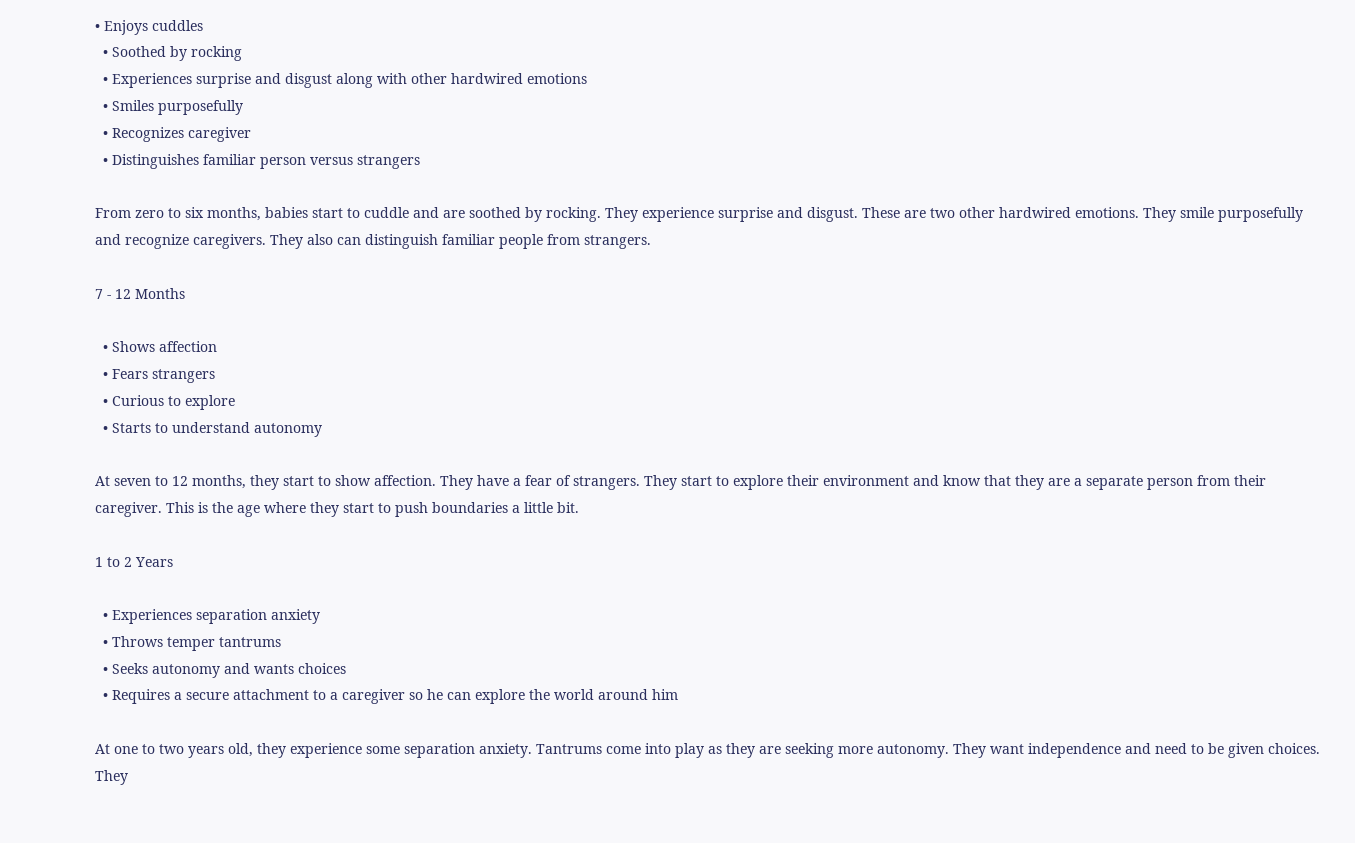• Enjoys cuddles
  • Soothed by rocking
  • Experiences surprise and disgust along with other hardwired emotions
  • Smiles purposefully
  • Recognizes caregiver
  • Distinguishes familiar person versus strangers

From zero to six months, babies start to cuddle and are soothed by rocking. They experience surprise and disgust. These are two other hardwired emotions. They smile purposefully and recognize caregivers. They also can distinguish familiar people from strangers.

7 - 12 Months

  • Shows affection
  • Fears strangers
  • Curious to explore
  • Starts to understand autonomy

At seven to 12 months, they start to show affection. They have a fear of strangers. They start to explore their environment and know that they are a separate person from their caregiver. This is the age where they start to push boundaries a little bit.

1 to 2 Years

  • Experiences separation anxiety
  • Throws temper tantrums
  • Seeks autonomy and wants choices
  • Requires a secure attachment to a caregiver so he can explore the world around him

At one to two years old, they experience some separation anxiety. Tantrums come into play as they are seeking more autonomy. They want independence and need to be given choices. They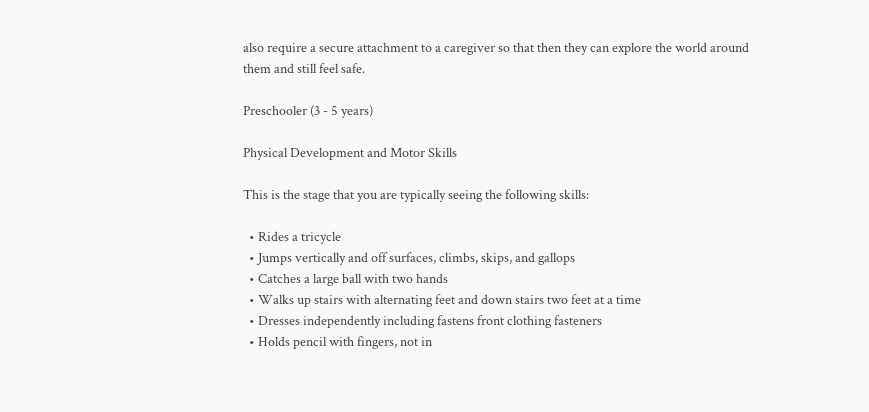also require a secure attachment to a caregiver so that then they can explore the world around them and still feel safe.

Preschooler (3 - 5 years)

Physical Development and Motor Skills

This is the stage that you are typically seeing the following skills:

  • Rides a tricycle
  • Jumps vertically and off surfaces, climbs, skips, and gallops
  • Catches a large ball with two hands
  • Walks up stairs with alternating feet and down stairs two feet at a time
  • Dresses independently including fastens front clothing fasteners
  • Holds pencil with fingers, not in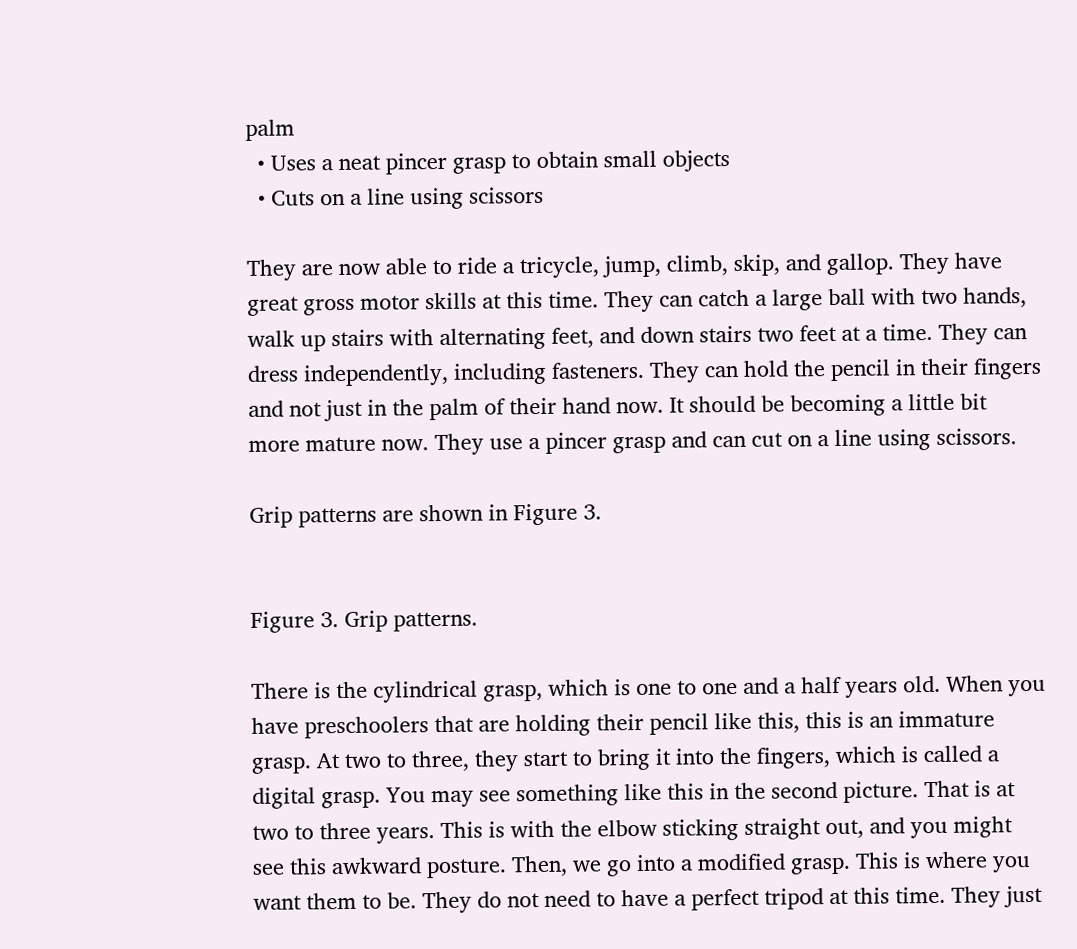palm
  • Uses a neat pincer grasp to obtain small objects
  • Cuts on a line using scissors

They are now able to ride a tricycle, jump, climb, skip, and gallop. They have great gross motor skills at this time. They can catch a large ball with two hands, walk up stairs with alternating feet, and down stairs two feet at a time. They can dress independently, including fasteners. They can hold the pencil in their fingers and not just in the palm of their hand now. It should be becoming a little bit more mature now. They use a pincer grasp and can cut on a line using scissors.

Grip patterns are shown in Figure 3.


Figure 3. Grip patterns.

There is the cylindrical grasp, which is one to one and a half years old. When you have preschoolers that are holding their pencil like this, this is an immature grasp. At two to three, they start to bring it into the fingers, which is called a digital grasp. You may see something like this in the second picture. That is at two to three years. This is with the elbow sticking straight out, and you might see this awkward posture. Then, we go into a modified grasp. This is where you want them to be. They do not need to have a perfect tripod at this time. They just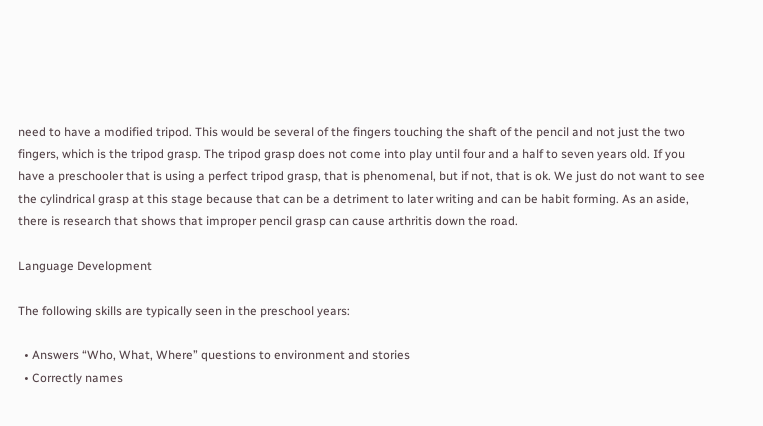need to have a modified tripod. This would be several of the fingers touching the shaft of the pencil and not just the two fingers, which is the tripod grasp. The tripod grasp does not come into play until four and a half to seven years old. If you have a preschooler that is using a perfect tripod grasp, that is phenomenal, but if not, that is ok. We just do not want to see the cylindrical grasp at this stage because that can be a detriment to later writing and can be habit forming. As an aside, there is research that shows that improper pencil grasp can cause arthritis down the road.

Language Development

The following skills are typically seen in the preschool years:

  • Answers “Who, What, Where” questions to environment and stories
  • Correctly names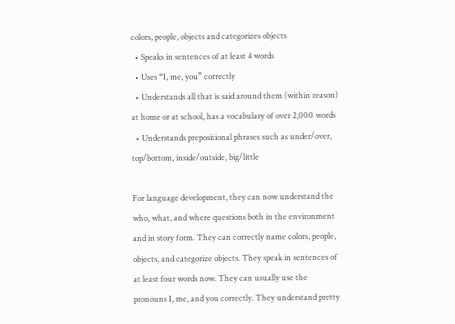colors, people, objects and categorizes objects
  • Speaks in sentences of at least 4 words
  • Uses “I, me, you” correctly
  • Understands all that is said around them (within reason) at home or at school, has a vocabulary of over 2,000 words
  • Understands prepositional phrases such as under/over, top/bottom, inside/outside, big/little

For language development, they can now understand the who, what, and where questions both in the environment and in story form. They can correctly name colors, people, objects, and categorize objects. They speak in sentences of at least four words now. They can usually use the pronouns I, me, and you correctly. They understand pretty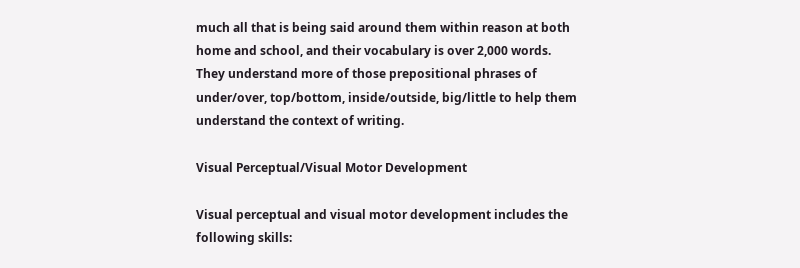much all that is being said around them within reason at both home and school, and their vocabulary is over 2,000 words. They understand more of those prepositional phrases of under/over, top/bottom, inside/outside, big/little to help them understand the context of writing.

Visual Perceptual/Visual Motor Development

Visual perceptual and visual motor development includes the following skills: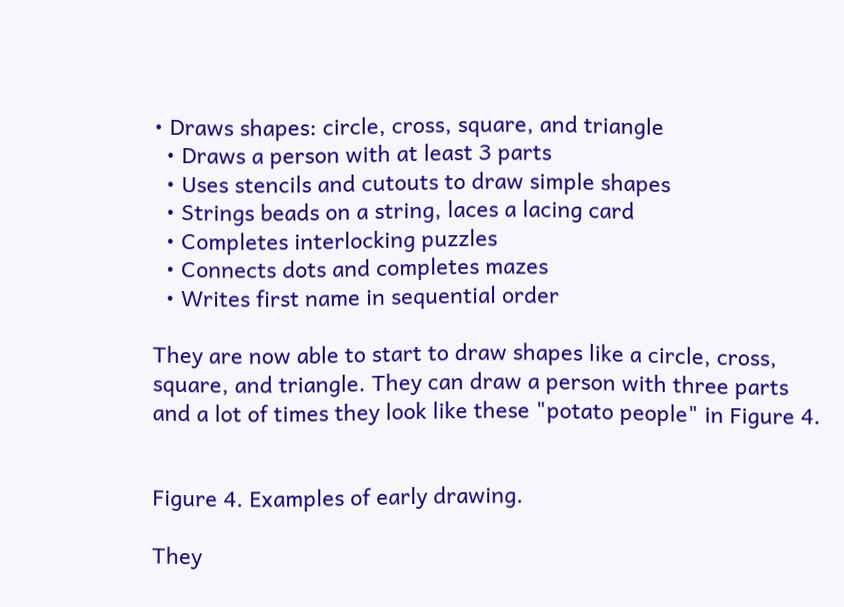• Draws shapes: circle, cross, square, and triangle
  • Draws a person with at least 3 parts
  • Uses stencils and cutouts to draw simple shapes
  • Strings beads on a string, laces a lacing card
  • Completes interlocking puzzles
  • Connects dots and completes mazes
  • Writes first name in sequential order

They are now able to start to draw shapes like a circle, cross, square, and triangle. They can draw a person with three parts and a lot of times they look like these "potato people" in Figure 4.


Figure 4. Examples of early drawing.

They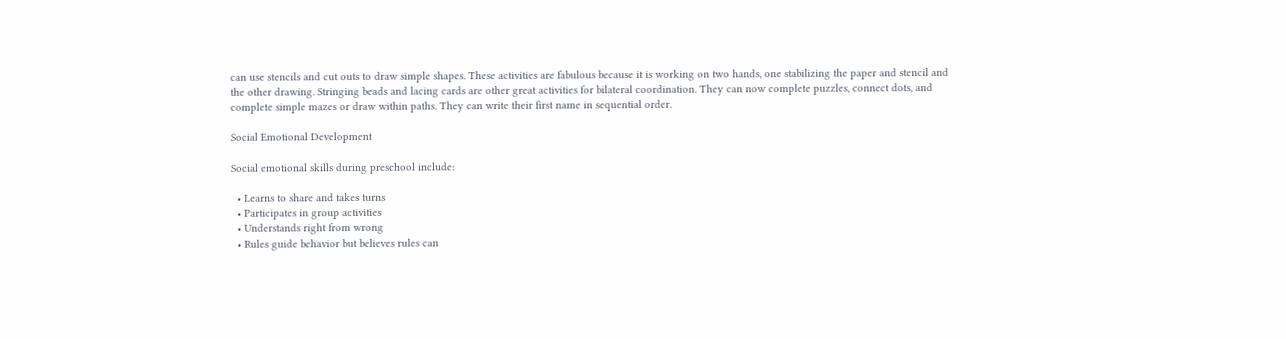can use stencils and cut outs to draw simple shapes. These activities are fabulous because it is working on two hands, one stabilizing the paper and stencil and the other drawing. Stringing beads and lacing cards are other great activities for bilateral coordination. They can now complete puzzles, connect dots, and complete simple mazes or draw within paths. They can write their first name in sequential order.

Social Emotional Development

Social emotional skills during preschool include:

  • Learns to share and takes turns
  • Participates in group activities
  • Understands right from wrong
  • Rules guide behavior but believes rules can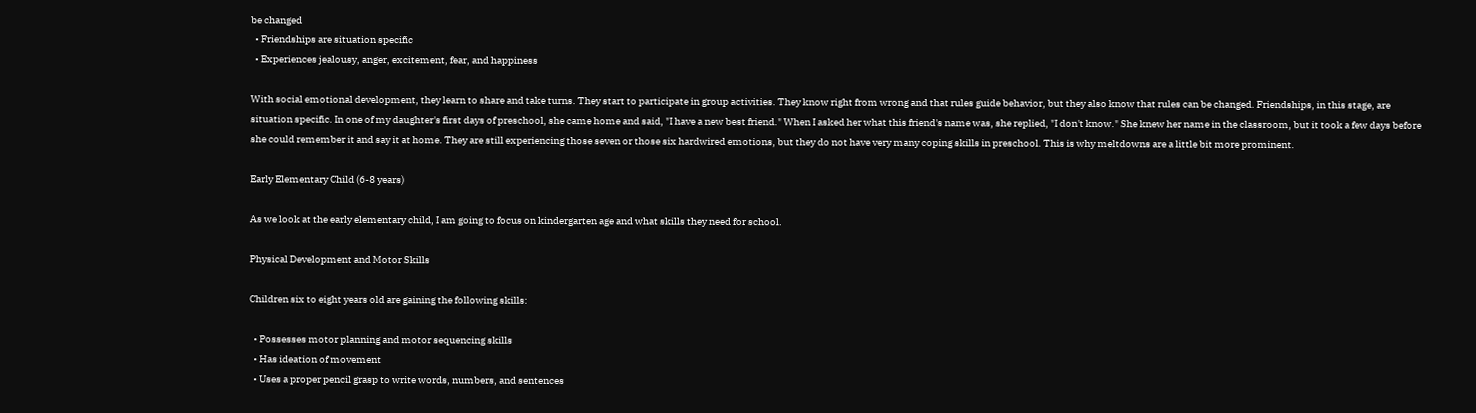be changed
  • Friendships are situation specific
  • Experiences jealousy, anger, excitement, fear, and happiness

With social emotional development, they learn to share and take turns. They start to participate in group activities. They know right from wrong and that rules guide behavior, but they also know that rules can be changed. Friendships, in this stage, are situation specific. In one of my daughter's first days of preschool, she came home and said, "I have a new best friend." When I asked her what this friend's name was, she replied, "I don't know." She knew her name in the classroom, but it took a few days before she could remember it and say it at home. They are still experiencing those seven or those six hardwired emotions, but they do not have very many coping skills in preschool. This is why meltdowns are a little bit more prominent.

Early Elementary Child (6-8 years)

As we look at the early elementary child, I am going to focus on kindergarten age and what skills they need for school.

Physical Development and Motor Skills

Children six to eight years old are gaining the following skills:

  • Possesses motor planning and motor sequencing skills
  • Has ideation of movement
  • Uses a proper pencil grasp to write words, numbers, and sentences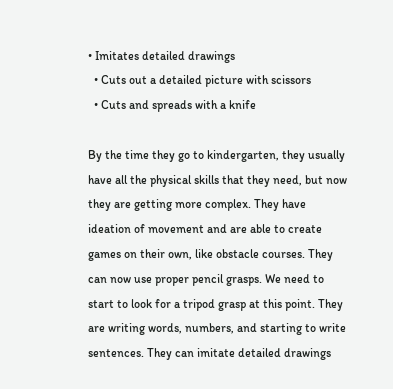• Imitates detailed drawings
  • Cuts out a detailed picture with scissors
  • Cuts and spreads with a knife

By the time they go to kindergarten, they usually have all the physical skills that they need, but now they are getting more complex. They have ideation of movement and are able to create games on their own, like obstacle courses. They can now use proper pencil grasps. We need to start to look for a tripod grasp at this point. They are writing words, numbers, and starting to write sentences. They can imitate detailed drawings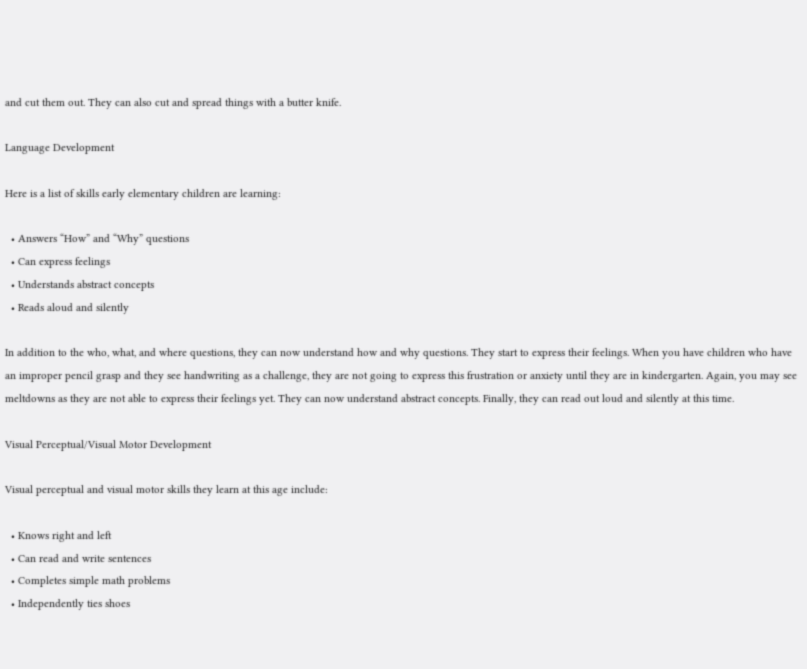and cut them out. They can also cut and spread things with a butter knife.

Language Development

Here is a list of skills early elementary children are learning:

  • Answers “How” and “Why” questions
  • Can express feelings
  • Understands abstract concepts
  • Reads aloud and silently

In addition to the who, what, and where questions, they can now understand how and why questions. They start to express their feelings. When you have children who have an improper pencil grasp and they see handwriting as a challenge, they are not going to express this frustration or anxiety until they are in kindergarten. Again, you may see meltdowns as they are not able to express their feelings yet. They can now understand abstract concepts. Finally, they can read out loud and silently at this time.

Visual Perceptual/Visual Motor Development

Visual perceptual and visual motor skills they learn at this age include:

  • Knows right and left
  • Can read and write sentences
  • Completes simple math problems
  • Independently ties shoes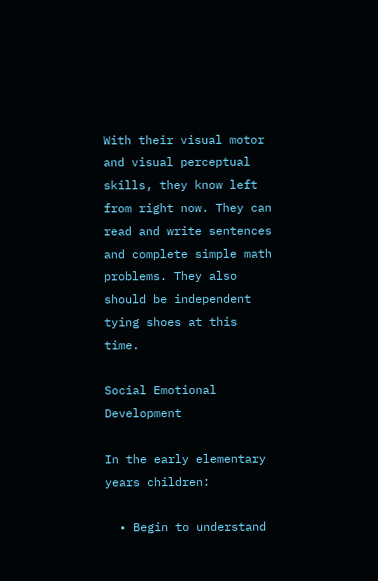With their visual motor and visual perceptual skills, they know left from right now. They can read and write sentences and complete simple math problems. They also should be independent tying shoes at this time.

Social Emotional Development

In the early elementary years children:

  • Begin to understand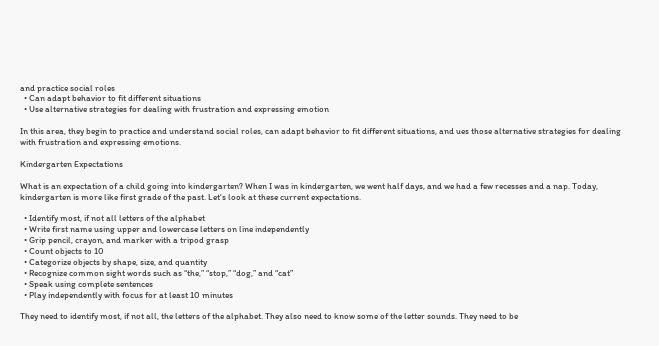and practice social roles
  • Can adapt behavior to fit different situations
  • Use alternative strategies for dealing with frustration and expressing emotion

In this area, they begin to practice and understand social roles, can adapt behavior to fit different situations, and ues those alternative strategies for dealing with frustration and expressing emotions.

Kindergarten Expectations

What is an expectation of a child going into kindergarten? When I was in kindergarten, we went half days, and we had a few recesses and a nap. Today, kindergarten is more like first grade of the past. Let's look at these current expectations.

  • Identify most, if not all letters of the alphabet
  • Write first name using upper and lowercase letters on line independently
  • Grip pencil, crayon, and marker with a tripod grasp
  • Count objects to 10
  • Categorize objects by shape, size, and quantity
  • Recognize common sight words such as “the,” “stop,” “dog,” and “cat”
  • Speak using complete sentences
  • Play independently with focus for at least 10 minutes

They need to identify most, if not all, the letters of the alphabet. They also need to know some of the letter sounds. They need to be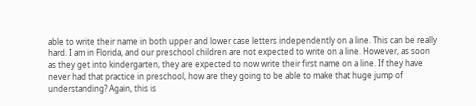able to write their name in both upper and lower case letters independently on a line. This can be really hard. I am in Florida, and our preschool children are not expected to write on a line. However, as soon as they get into kindergarten, they are expected to now write their first name on a line. If they have never had that practice in preschool, how are they going to be able to make that huge jump of understanding? Again, this is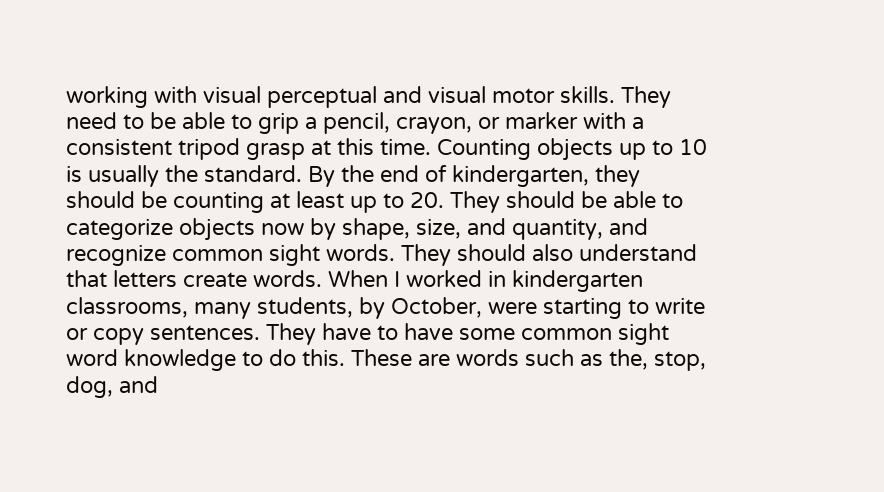working with visual perceptual and visual motor skills. They need to be able to grip a pencil, crayon, or marker with a consistent tripod grasp at this time. Counting objects up to 10 is usually the standard. By the end of kindergarten, they should be counting at least up to 20. They should be able to categorize objects now by shape, size, and quantity, and recognize common sight words. They should also understand that letters create words. When I worked in kindergarten classrooms, many students, by October, were starting to write or copy sentences. They have to have some common sight word knowledge to do this. These are words such as the, stop, dog, and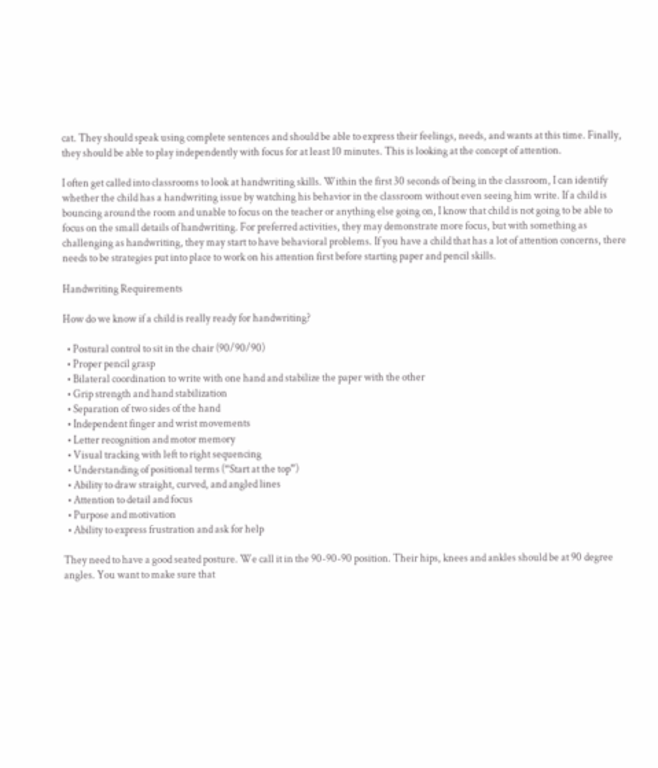cat. They should speak using complete sentences and should be able to express their feelings, needs, and wants at this time. Finally, they should be able to play independently with focus for at least 10 minutes. This is looking at the concept of attention.

I often get called into classrooms to look at handwriting skills. Within the first 30 seconds of being in the classroom, I can identify whether the child has a handwriting issue by watching his behavior in the classroom without even seeing him write. If a child is bouncing around the room and unable to focus on the teacher or anything else going on, I know that child is not going to be able to focus on the small details of handwriting. For preferred activities, they may demonstrate more focus, but with something as challenging as handwriting, they may start to have behavioral problems. If you have a child that has a lot of attention concerns, there needs to be strategies put into place to work on his attention first before starting paper and pencil skills.

Handwriting Requirements

How do we know if a child is really ready for handwriting?

  • Postural control to sit in the chair (90/90/90)
  • Proper pencil grasp
  • Bilateral coordination to write with one hand and stabilize the paper with the other
  • Grip strength and hand stabilization
  • Separation of two sides of the hand
  • Independent finger and wrist movements
  • Letter recognition and motor memory
  • Visual tracking with left to right sequencing
  • Understanding of positional terms (“Start at the top”)
  • Ability to draw straight, curved, and angled lines
  • Attention to detail and focus
  • Purpose and motivation
  • Ability to express frustration and ask for help

They need to have a good seated posture. We call it in the 90-90-90 position. Their hips, knees and ankles should be at 90 degree angles. You want to make sure that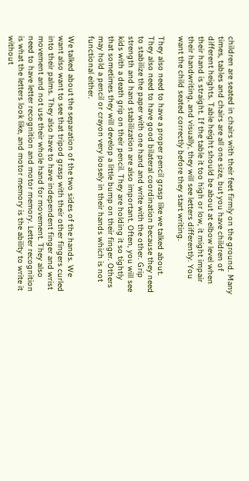children are seated in chairs with their feet firmly on the ground. Many times, tables and chairs are all one size, but you have children of different heights. Table height should be about at elbow level when their hand is straight. If the table it too high or low, it might impair their handwriting, and visually, they will see letters differently. You want the child seated correctly before they start writing.

They also need to have a proper pencil grasp like we talked about. They also need to have good bilateral coordination because they need to stabilize the paper with one hand and write with the other. Grip strength and hand stabilization are also important. Often, you will see kids with a death grip on their pencil. They are holding it so tightly that sometimes they will develop a little bump on their finger. Others may hold a pencil or crayon very loosely in their hands which is not functional either.

We talked about the separation of the two sides of the hands. We want also want to see that tripod grasp with their other fingers curled into their palms. They also have to have independent finger and wrist movement and not use their whole hand for movement. They also need to have letter recognition and motor memory. Letter recognition is what the letters look like, and motor memory is the ability to write it without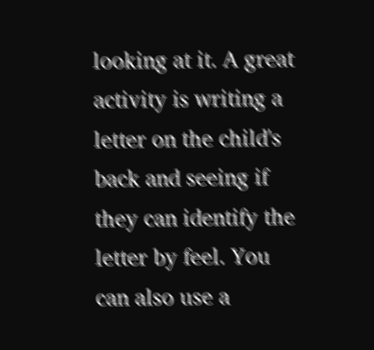looking at it. A great activity is writing a letter on the child's back and seeing if they can identify the letter by feel. You can also use a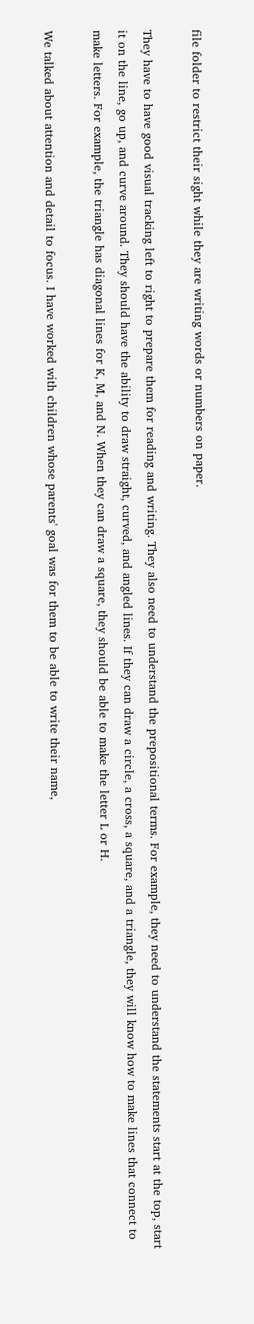file folder to restrict their sight while they are writing words or numbers on paper.

They have to have good visual tracking left to right to prepare them for reading and writing. They also need to understand the prepositional terms. For example, they need to understand the statements start at the top, start it on the line, go up, and curve around. They should have the ability to draw straight, curved, and angled lines. If they can draw a circle, a cross, a square, and a triangle, they will know how to make lines that connect to make letters. For example, the triangle has diagonal lines for K, M, and N. When they can draw a square, they should be able to make the letter L or H.

We talked about attention and detail to focus. I have worked with children whose parents' goal was for them to be able to write their name,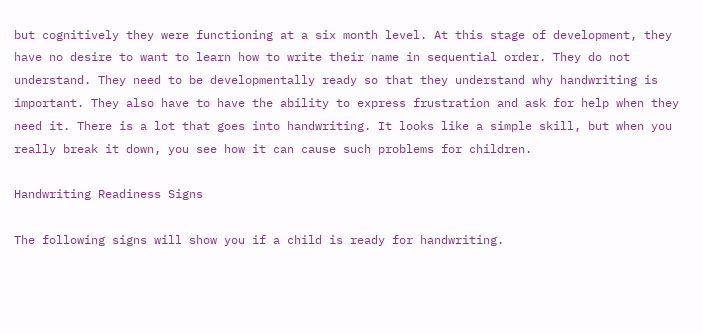but cognitively they were functioning at a six month level. At this stage of development, they have no desire to want to learn how to write their name in sequential order. They do not understand. They need to be developmentally ready so that they understand why handwriting is important. They also have to have the ability to express frustration and ask for help when they need it. There is a lot that goes into handwriting. It looks like a simple skill, but when you really break it down, you see how it can cause such problems for children.

Handwriting Readiness Signs

The following signs will show you if a child is ready for handwriting.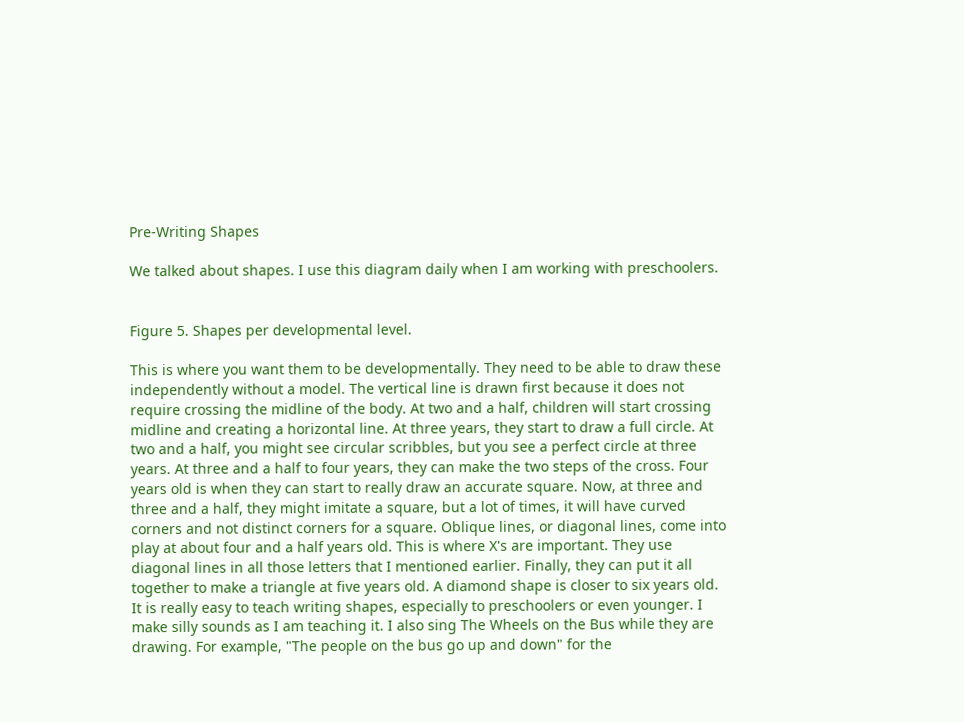Pre-Writing Shapes

We talked about shapes. I use this diagram daily when I am working with preschoolers.


Figure 5. Shapes per developmental level.

This is where you want them to be developmentally. They need to be able to draw these independently without a model. The vertical line is drawn first because it does not require crossing the midline of the body. At two and a half, children will start crossing midline and creating a horizontal line. At three years, they start to draw a full circle. At two and a half, you might see circular scribbles, but you see a perfect circle at three years. At three and a half to four years, they can make the two steps of the cross. Four years old is when they can start to really draw an accurate square. Now, at three and three and a half, they might imitate a square, but a lot of times, it will have curved corners and not distinct corners for a square. Oblique lines, or diagonal lines, come into play at about four and a half years old. This is where X's are important. They use diagonal lines in all those letters that I mentioned earlier. Finally, they can put it all together to make a triangle at five years old. A diamond shape is closer to six years old. It is really easy to teach writing shapes, especially to preschoolers or even younger. I make silly sounds as I am teaching it. I also sing The Wheels on the Bus while they are drawing. For example, "The people on the bus go up and down" for the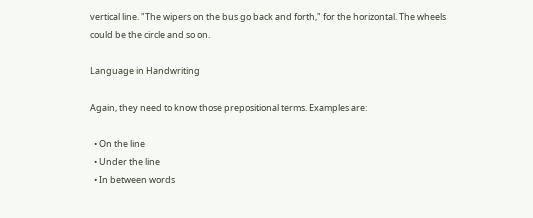vertical line. "The wipers on the bus go back and forth," for the horizontal. The wheels could be the circle and so on.

Language in Handwriting

Again, they need to know those prepositional terms. Examples are:

  • On the line
  • Under the line
  • In between words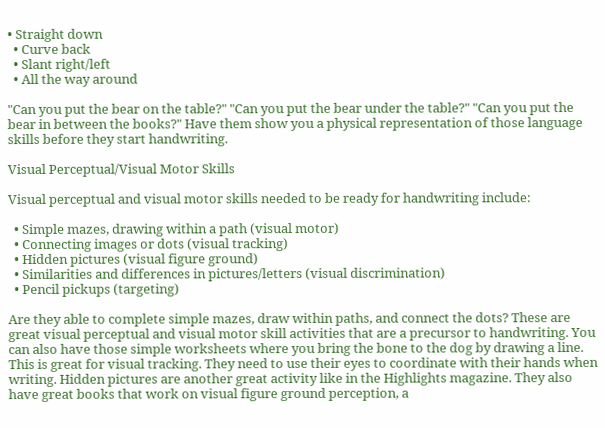• Straight down
  • Curve back
  • Slant right/left
  • All the way around

"Can you put the bear on the table?" "Can you put the bear under the table?" "Can you put the bear in between the books?" Have them show you a physical representation of those language skills before they start handwriting.

Visual Perceptual/Visual Motor Skills

Visual perceptual and visual motor skills needed to be ready for handwriting include:

  • Simple mazes, drawing within a path (visual motor)
  • Connecting images or dots (visual tracking)
  • Hidden pictures (visual figure ground)
  • Similarities and differences in pictures/letters (visual discrimination)
  • Pencil pickups (targeting)

Are they able to complete simple mazes, draw within paths, and connect the dots? These are great visual perceptual and visual motor skill activities that are a precursor to handwriting. You can also have those simple worksheets where you bring the bone to the dog by drawing a line. This is great for visual tracking. They need to use their eyes to coordinate with their hands when writing. Hidden pictures are another great activity like in the Highlights magazine. They also have great books that work on visual figure ground perception, a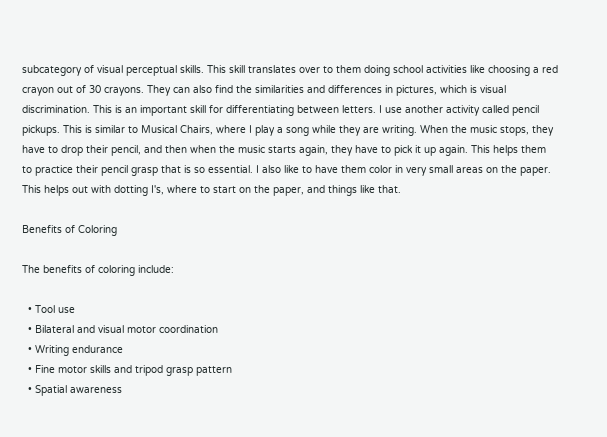subcategory of visual perceptual skills. This skill translates over to them doing school activities like choosing a red crayon out of 30 crayons. They can also find the similarities and differences in pictures, which is visual discrimination. This is an important skill for differentiating between letters. I use another activity called pencil pickups. This is similar to Musical Chairs, where I play a song while they are writing. When the music stops, they have to drop their pencil, and then when the music starts again, they have to pick it up again. This helps them to practice their pencil grasp that is so essential. I also like to have them color in very small areas on the paper. This helps out with dotting I's, where to start on the paper, and things like that.

Benefits of Coloring

The benefits of coloring include:

  • Tool use
  • Bilateral and visual motor coordination
  • Writing endurance
  • Fine motor skills and tripod grasp pattern
  • Spatial awareness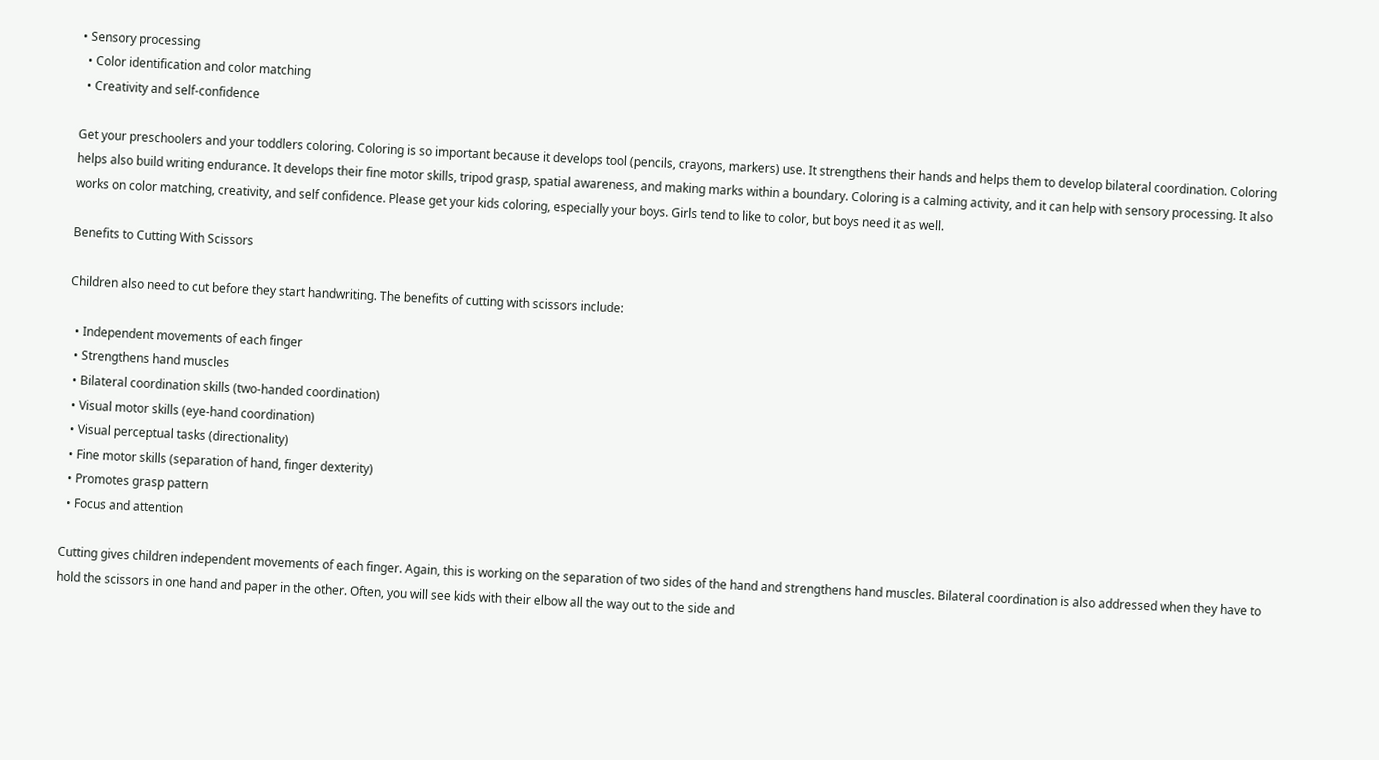• Sensory processing
  • Color identification and color matching
  • Creativity and self-confidence

Get your preschoolers and your toddlers coloring. Coloring is so important because it develops tool (pencils, crayons, markers) use. It strengthens their hands and helps them to develop bilateral coordination. Coloring helps also build writing endurance. It develops their fine motor skills, tripod grasp, spatial awareness, and making marks within a boundary. Coloring is a calming activity, and it can help with sensory processing. It also works on color matching, creativity, and self confidence. Please get your kids coloring, especially your boys. Girls tend to like to color, but boys need it as well.

Benefits to Cutting With Scissors

Children also need to cut before they start handwriting. The benefits of cutting with scissors include:

  • Independent movements of each finger
  • Strengthens hand muscles
  • Bilateral coordination skills (two-handed coordination)
  • Visual motor skills (eye-hand coordination)
  • Visual perceptual tasks (directionality)
  • Fine motor skills (separation of hand, finger dexterity)
  • Promotes grasp pattern
  • Focus and attention

Cutting gives children independent movements of each finger. Again, this is working on the separation of two sides of the hand and strengthens hand muscles. Bilateral coordination is also addressed when they have to hold the scissors in one hand and paper in the other. Often, you will see kids with their elbow all the way out to the side and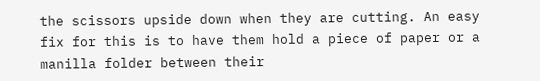the scissors upside down when they are cutting. An easy fix for this is to have them hold a piece of paper or a manilla folder between their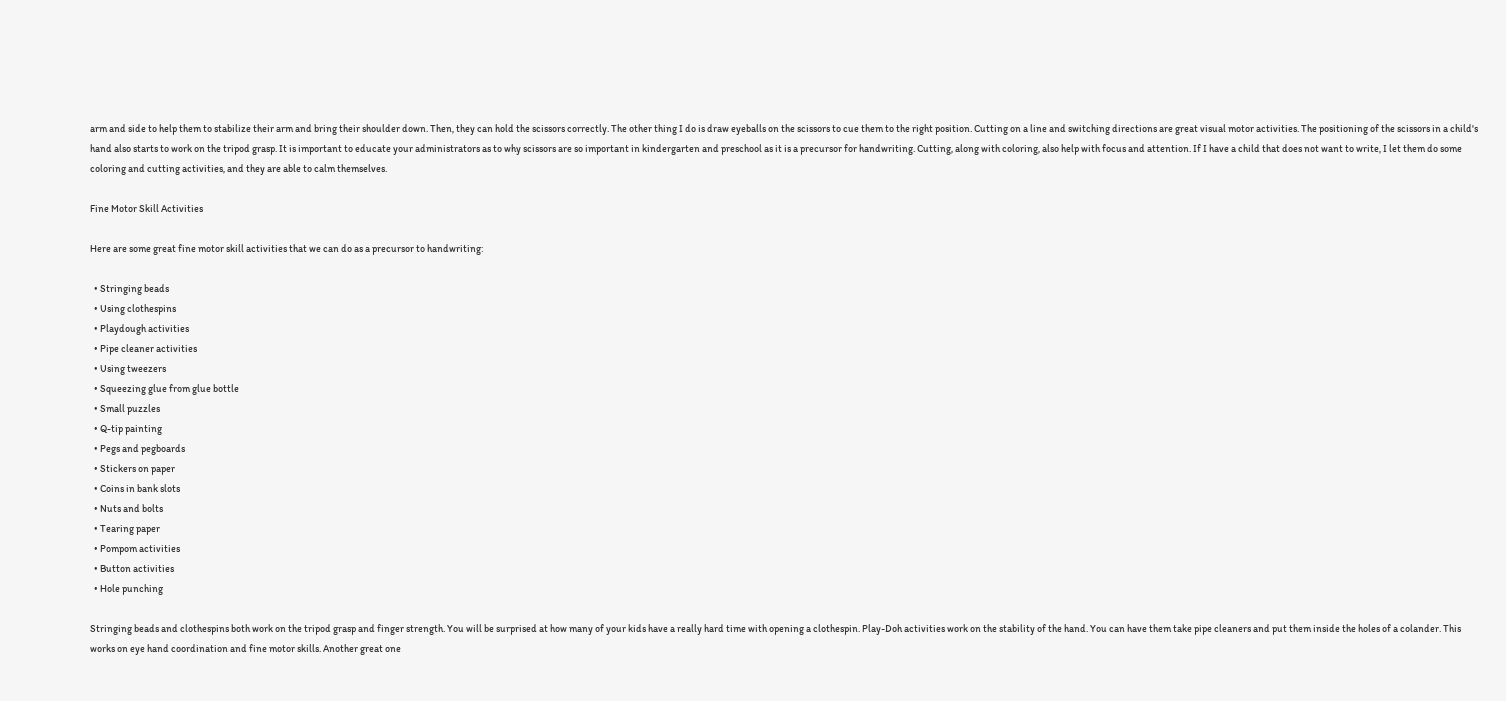arm and side to help them to stabilize their arm and bring their shoulder down. Then, they can hold the scissors correctly. The other thing I do is draw eyeballs on the scissors to cue them to the right position. Cutting on a line and switching directions are great visual motor activities. The positioning of the scissors in a child's hand also starts to work on the tripod grasp. It is important to educate your administrators as to why scissors are so important in kindergarten and preschool as it is a precursor for handwriting. Cutting, along with coloring, also help with focus and attention. If I have a child that does not want to write, I let them do some coloring and cutting activities, and they are able to calm themselves.

Fine Motor Skill Activities

Here are some great fine motor skill activities that we can do as a precursor to handwriting:

  • Stringing beads
  • Using clothespins
  • Playdough activities
  • Pipe cleaner activities
  • Using tweezers
  • Squeezing glue from glue bottle
  • Small puzzles
  • Q-tip painting
  • Pegs and pegboards
  • Stickers on paper
  • Coins in bank slots
  • Nuts and bolts
  • Tearing paper
  • Pompom activities
  • Button activities
  • Hole punching

Stringing beads and clothespins both work on the tripod grasp and finger strength. You will be surprised at how many of your kids have a really hard time with opening a clothespin. Play-Doh activities work on the stability of the hand. You can have them take pipe cleaners and put them inside the holes of a colander. This works on eye hand coordination and fine motor skills. Another great one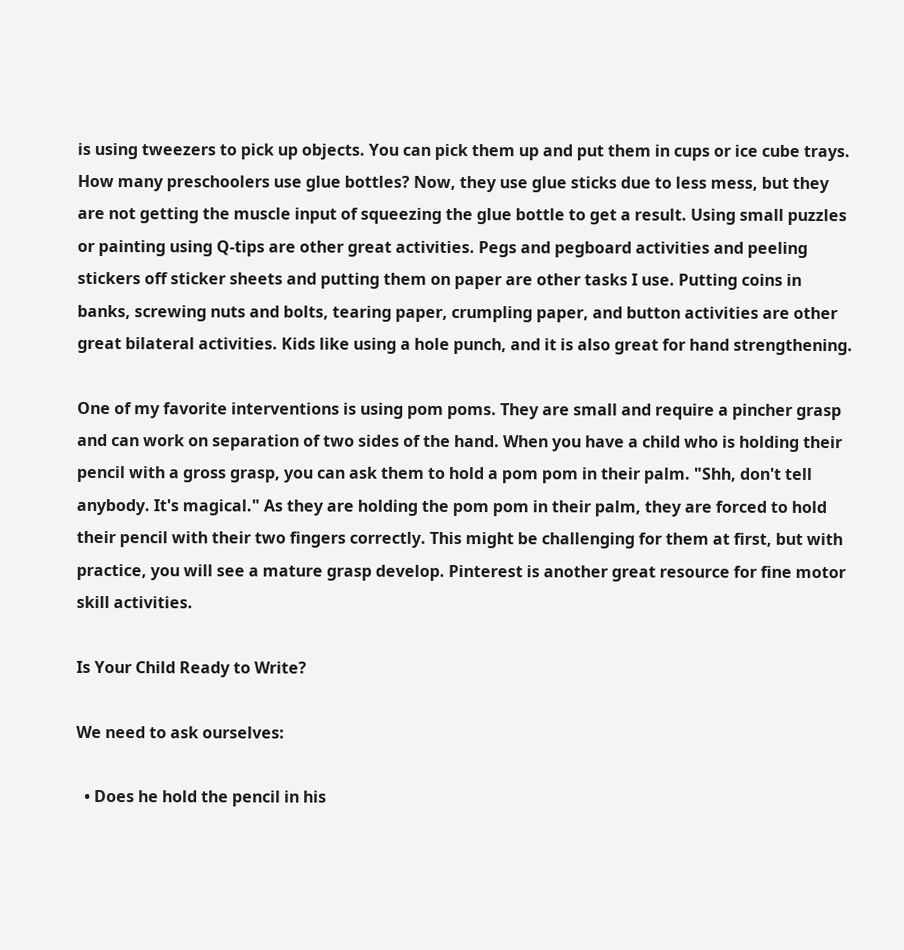is using tweezers to pick up objects. You can pick them up and put them in cups or ice cube trays. How many preschoolers use glue bottles? Now, they use glue sticks due to less mess, but they are not getting the muscle input of squeezing the glue bottle to get a result. Using small puzzles or painting using Q-tips are other great activities. Pegs and pegboard activities and peeling stickers off sticker sheets and putting them on paper are other tasks I use. Putting coins in banks, screwing nuts and bolts, tearing paper, crumpling paper, and button activities are other great bilateral activities. Kids like using a hole punch, and it is also great for hand strengthening.

One of my favorite interventions is using pom poms. They are small and require a pincher grasp and can work on separation of two sides of the hand. When you have a child who is holding their pencil with a gross grasp, you can ask them to hold a pom pom in their palm. "Shh, don't tell anybody. It's magical." As they are holding the pom pom in their palm, they are forced to hold their pencil with their two fingers correctly. This might be challenging for them at first, but with practice, you will see a mature grasp develop. Pinterest is another great resource for fine motor skill activities.

Is Your Child Ready to Write?

We need to ask ourselves:

  • Does he hold the pencil in his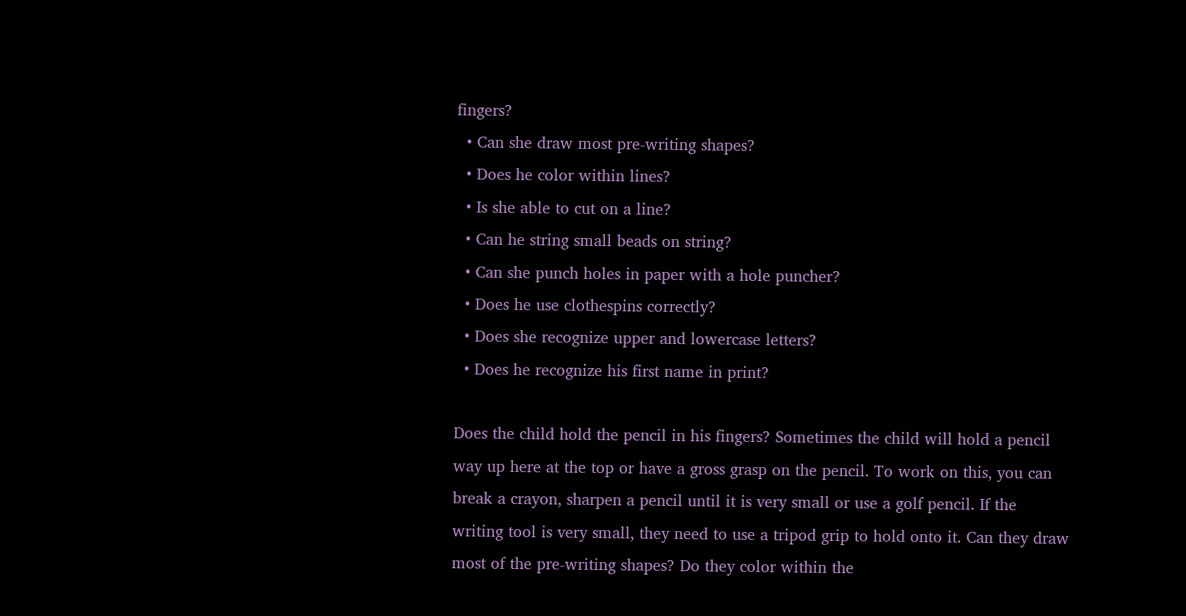fingers?
  • Can she draw most pre-writing shapes?
  • Does he color within lines?
  • Is she able to cut on a line?
  • Can he string small beads on string?
  • Can she punch holes in paper with a hole puncher?
  • Does he use clothespins correctly?
  • Does she recognize upper and lowercase letters?
  • Does he recognize his first name in print?

Does the child hold the pencil in his fingers? Sometimes the child will hold a pencil way up here at the top or have a gross grasp on the pencil. To work on this, you can break a crayon, sharpen a pencil until it is very small or use a golf pencil. If the writing tool is very small, they need to use a tripod grip to hold onto it. Can they draw most of the pre-writing shapes? Do they color within the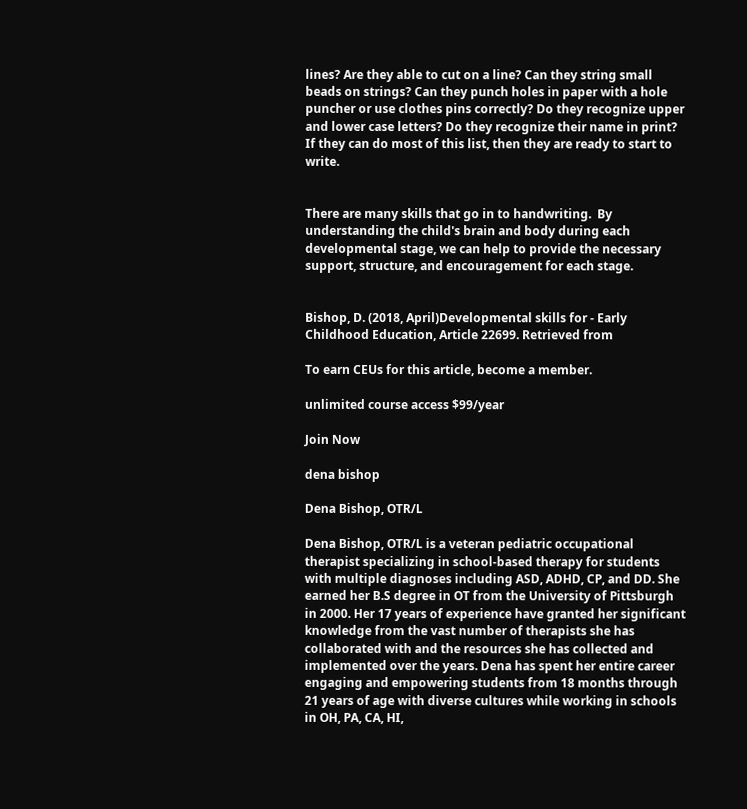lines? Are they able to cut on a line? Can they string small beads on strings? Can they punch holes in paper with a hole puncher or use clothes pins correctly? Do they recognize upper and lower case letters? Do they recognize their name in print? If they can do most of this list, then they are ready to start to write.


There are many skills that go in to handwriting.  By understanding the child's brain and body during each developmental stage, we can help to provide the necessary support, structure, and encouragement for each stage.


Bishop, D. (2018, April)Developmental skills for - Early Childhood Education, Article 22699. Retrieved from

To earn CEUs for this article, become a member.

unlimited course access $99/year

Join Now

dena bishop

Dena Bishop, OTR/L

Dena Bishop, OTR/L is a veteran pediatric occupational therapist specializing in school-based therapy for students with multiple diagnoses including ASD, ADHD, CP, and DD. She earned her B.S degree in OT from the University of Pittsburgh in 2000. Her 17 years of experience have granted her significant knowledge from the vast number of therapists she has collaborated with and the resources she has collected and implemented over the years. Dena has spent her entire career engaging and empowering students from 18 months through 21 years of age with diverse cultures while working in schools in OH, PA, CA, HI,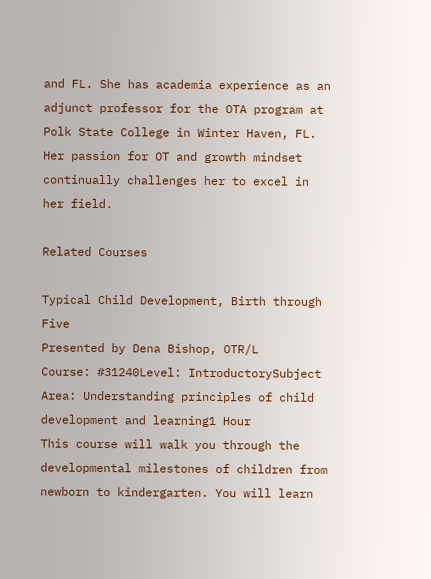and FL. She has academia experience as an adjunct professor for the OTA program at Polk State College in Winter Haven, FL. Her passion for OT and growth mindset continually challenges her to excel in her field.

Related Courses

Typical Child Development, Birth through Five
Presented by Dena Bishop, OTR/L
Course: #31240Level: IntroductorySubject Area: Understanding principles of child development and learning1 Hour
This course will walk you through the developmental milestones of children from newborn to kindergarten. You will learn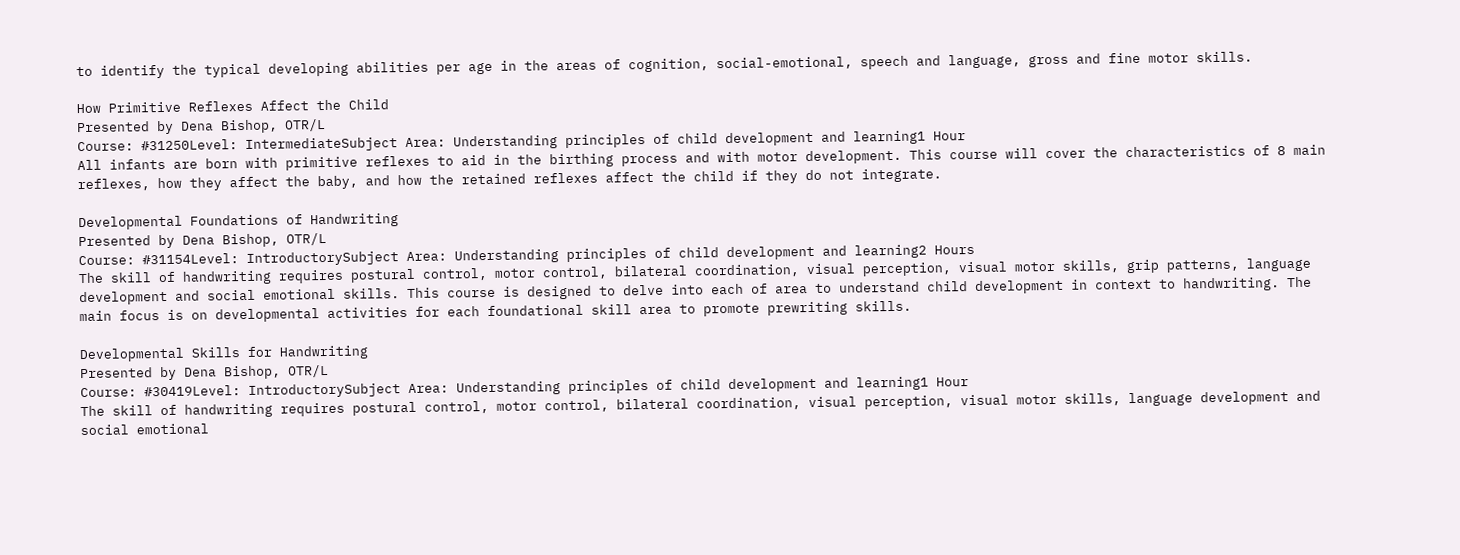to identify the typical developing abilities per age in the areas of cognition, social-emotional, speech and language, gross and fine motor skills.

How Primitive Reflexes Affect the Child
Presented by Dena Bishop, OTR/L
Course: #31250Level: IntermediateSubject Area: Understanding principles of child development and learning1 Hour
All infants are born with primitive reflexes to aid in the birthing process and with motor development. This course will cover the characteristics of 8 main reflexes, how they affect the baby, and how the retained reflexes affect the child if they do not integrate.

Developmental Foundations of Handwriting
Presented by Dena Bishop, OTR/L
Course: #31154Level: IntroductorySubject Area: Understanding principles of child development and learning2 Hours
The skill of handwriting requires postural control, motor control, bilateral coordination, visual perception, visual motor skills, grip patterns, language development and social emotional skills. This course is designed to delve into each of area to understand child development in context to handwriting. The main focus is on developmental activities for each foundational skill area to promote prewriting skills.

Developmental Skills for Handwriting
Presented by Dena Bishop, OTR/L
Course: #30419Level: IntroductorySubject Area: Understanding principles of child development and learning1 Hour
The skill of handwriting requires postural control, motor control, bilateral coordination, visual perception, visual motor skills, language development and social emotional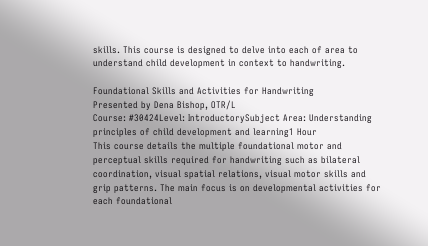skills. This course is designed to delve into each of area to understand child development in context to handwriting.

Foundational Skills and Activities for Handwriting
Presented by Dena Bishop, OTR/L
Course: #30424Level: IntroductorySubject Area: Understanding principles of child development and learning1 Hour
This course details the multiple foundational motor and perceptual skills required for handwriting such as bilateral coordination, visual spatial relations, visual motor skills and grip patterns. The main focus is on developmental activities for each foundational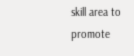skill area to promote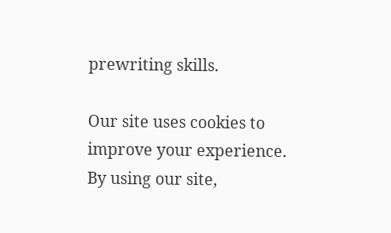prewriting skills.

Our site uses cookies to improve your experience. By using our site,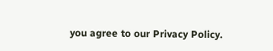you agree to our Privacy Policy.